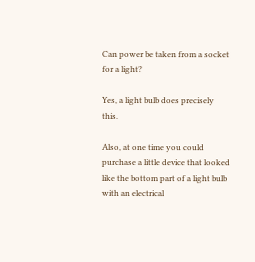Can power be taken from a socket for a light?

Yes, a light bulb does precisely this.

Also, at one time you could purchase a little device that looked like the bottom part of a light bulb with an electrical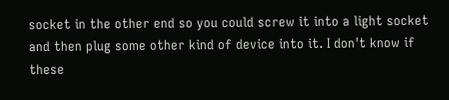socket in the other end so you could screw it into a light socket and then plug some other kind of device into it. I don't know if these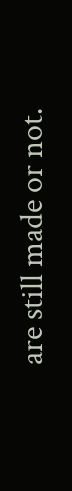are still made or not.